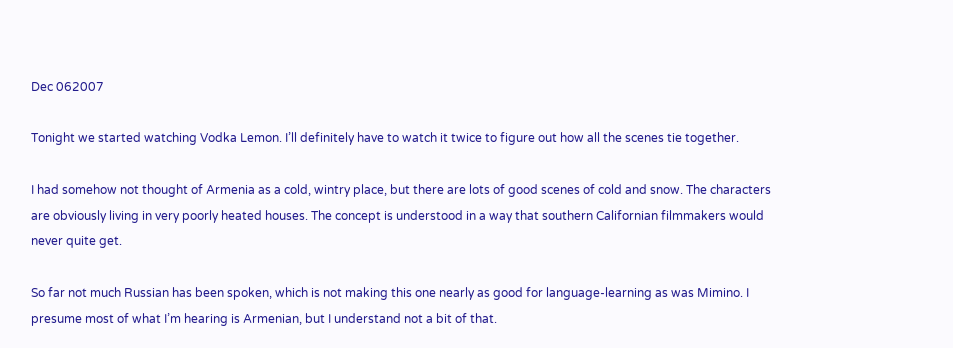Dec 062007

Tonight we started watching Vodka Lemon. I’ll definitely have to watch it twice to figure out how all the scenes tie together.

I had somehow not thought of Armenia as a cold, wintry place, but there are lots of good scenes of cold and snow. The characters are obviously living in very poorly heated houses. The concept is understood in a way that southern Californian filmmakers would never quite get.

So far not much Russian has been spoken, which is not making this one nearly as good for language-learning as was Mimino. I presume most of what I’m hearing is Armenian, but I understand not a bit of that.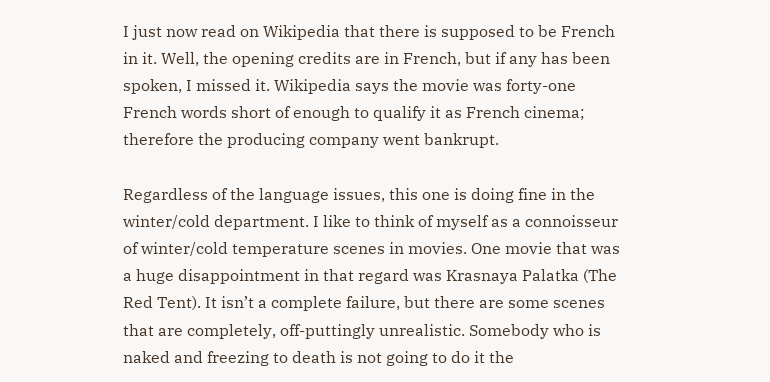I just now read on Wikipedia that there is supposed to be French in it. Well, the opening credits are in French, but if any has been spoken, I missed it. Wikipedia says the movie was forty-one French words short of enough to qualify it as French cinema; therefore the producing company went bankrupt.

Regardless of the language issues, this one is doing fine in the winter/cold department. I like to think of myself as a connoisseur of winter/cold temperature scenes in movies. One movie that was a huge disappointment in that regard was Krasnaya Palatka (The Red Tent). It isn’t a complete failure, but there are some scenes that are completely, off-puttingly unrealistic. Somebody who is naked and freezing to death is not going to do it the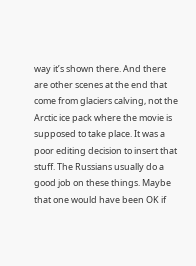way it’s shown there. And there are other scenes at the end that come from glaciers calving, not the Arctic ice pack where the movie is supposed to take place. It was a poor editing decision to insert that stuff. The Russians usually do a good job on these things. Maybe that one would have been OK if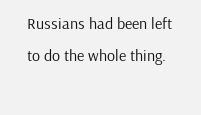Russians had been left to do the whole thing.